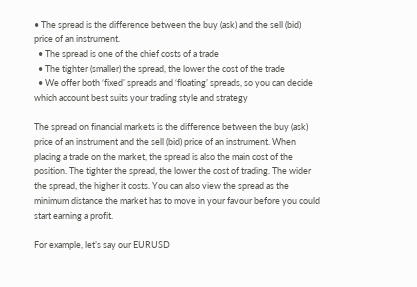• The spread is the difference between the buy (ask) and the sell (bid) price of an instrument.
  • The spread is one of the chief costs of a trade
  • The tighter (smaller) the spread, the lower the cost of the trade
  • We offer both ‘fixed’ spreads and ‘floating’ spreads, so you can decide which account best suits your trading style and strategy

The spread on financial markets is the difference between the buy (ask) price of an instrument and the sell (bid) price of an instrument. When placing a trade on the market, the spread is also the main cost of the position. The tighter the spread, the lower the cost of trading. The wider the spread, the higher it costs. You can also view the spread as the minimum distance the market has to move in your favour before you could start earning a profit.

For example, let’s say our EURUSD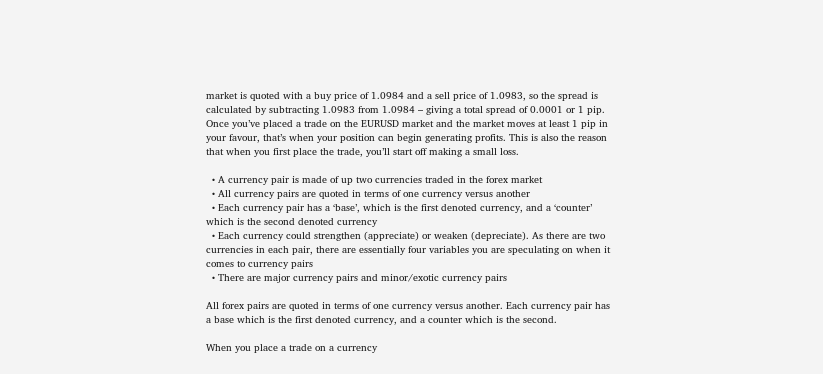market is quoted with a buy price of 1.0984 and a sell price of 1.0983, so the spread is calculated by subtracting 1.0983 from 1.0984 – giving a total spread of 0.0001 or 1 pip. Once you’ve placed a trade on the EURUSD market and the market moves at least 1 pip in your favour, that’s when your position can begin generating profits. This is also the reason that when you first place the trade, you’ll start off making a small loss.

  • A currency pair is made of up two currencies traded in the forex market
  • All currency pairs are quoted in terms of one currency versus another
  • Each currency pair has a ‘base’, which is the first denoted currency, and a ‘counter’ which is the second denoted currency
  • Each currency could strengthen (appreciate) or weaken (depreciate). As there are two currencies in each pair, there are essentially four variables you are speculating on when it comes to currency pairs
  • There are major currency pairs and minor/exotic currency pairs

All forex pairs are quoted in terms of one currency versus another. Each currency pair has a base which is the first denoted currency, and a counter which is the second.

When you place a trade on a currency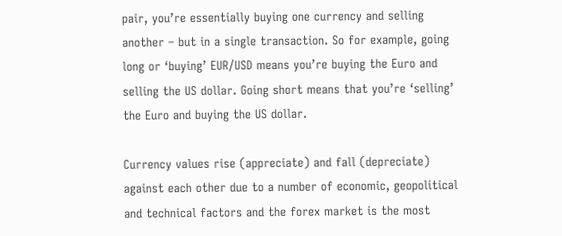pair, you’re essentially buying one currency and selling another – but in a single transaction. So for example, going long or ‘buying’ EUR/USD means you’re buying the Euro and selling the US dollar. Going short means that you’re ‘selling’ the Euro and buying the US dollar.

Currency values rise (appreciate) and fall (depreciate) against each other due to a number of economic, geopolitical and technical factors and the forex market is the most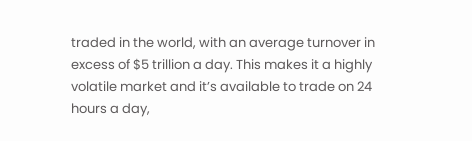traded in the world, with an average turnover in excess of $5 trillion a day. This makes it a highly volatile market and it’s available to trade on 24 hours a day,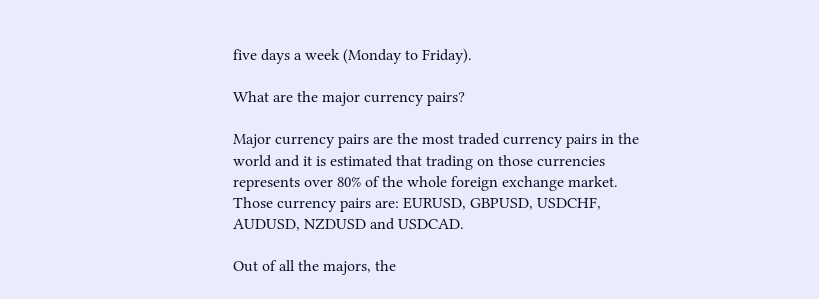five days a week (Monday to Friday).

What are the major currency pairs?

Major currency pairs are the most traded currency pairs in the world and it is estimated that trading on those currencies represents over 80% of the whole foreign exchange market. Those currency pairs are: EURUSD, GBPUSD, USDCHF, AUDUSD, NZDUSD and USDCAD.

Out of all the majors, the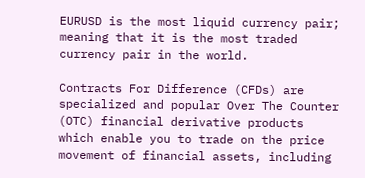EURUSD is the most liquid currency pair; meaning that it is the most traded currency pair in the world.

Contracts For Difference (CFDs) are specialized and popular Over The Counter (OTC) financial derivative products which enable you to trade on the price movement of financial assets, including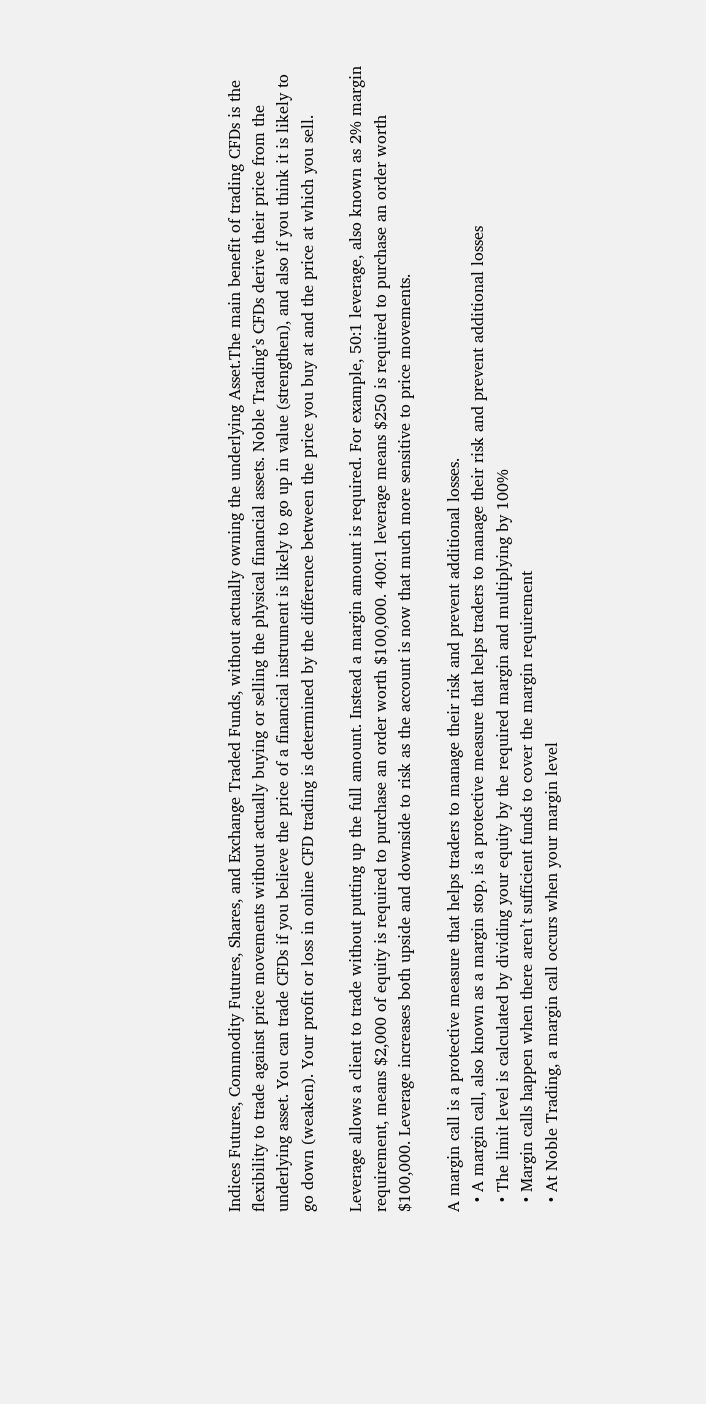Indices Futures, Commodity Futures, Shares, and Exchange Traded Funds, without actually owning the underlying Asset.The main benefit of trading CFDs is the flexibility to trade against price movements without actually buying or selling the physical financial assets. Noble Trading’s CFDs derive their price from the underlying asset. You can trade CFDs if you believe the price of a financial instrument is likely to go up in value (strengthen), and also if you think it is likely to go down (weaken). Your profit or loss in online CFD trading is determined by the difference between the price you buy at and the price at which you sell.

Leverage allows a client to trade without putting up the full amount. Instead a margin amount is required. For example, 50:1 leverage, also known as 2% margin requirement, means $2,000 of equity is required to purchase an order worth $100,000. 400:1 leverage means $250 is required to purchase an order worth $100,000. Leverage increases both upside and downside to risk as the account is now that much more sensitive to price movements.

A margin call is a protective measure that helps traders to manage their risk and prevent additional losses.
  • A margin call, also known as a margin stop, is a protective measure that helps traders to manage their risk and prevent additional losses
  • The limit level is calculated by dividing your equity by the required margin and multiplying by 100%
  • Margin calls happen when there aren’t sufficient funds to cover the margin requirement
  • At Noble Trading, a margin call occurs when your margin level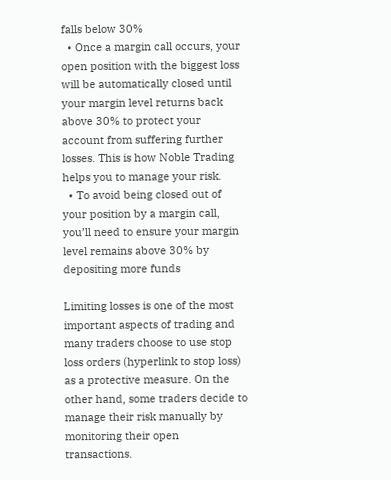falls below 30%
  • Once a margin call occurs, your open position with the biggest loss will be automatically closed until your margin level returns back above 30% to protect your account from suffering further losses. This is how Noble Trading helps you to manage your risk.
  • To avoid being closed out of your position by a margin call, you’ll need to ensure your margin level remains above 30% by depositing more funds

Limiting losses is one of the most important aspects of trading and many traders choose to use stop loss orders (hyperlink to stop loss) as a protective measure. On the other hand, some traders decide to manage their risk manually by monitoring their open transactions.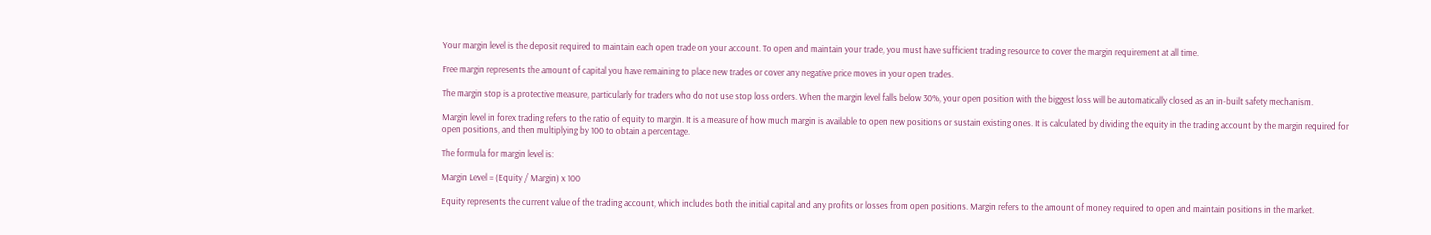Your margin level is the deposit required to maintain each open trade on your account. To open and maintain your trade, you must have sufficient trading resource to cover the margin requirement at all time.

Free margin represents the amount of capital you have remaining to place new trades or cover any negative price moves in your open trades.

The margin stop is a protective measure, particularly for traders who do not use stop loss orders. When the margin level falls below 30%, your open position with the biggest loss will be automatically closed as an in-built safety mechanism.

Margin level in forex trading refers to the ratio of equity to margin. It is a measure of how much margin is available to open new positions or sustain existing ones. It is calculated by dividing the equity in the trading account by the margin required for open positions, and then multiplying by 100 to obtain a percentage.

The formula for margin level is:

Margin Level = (Equity / Margin) x 100

Equity represents the current value of the trading account, which includes both the initial capital and any profits or losses from open positions. Margin refers to the amount of money required to open and maintain positions in the market.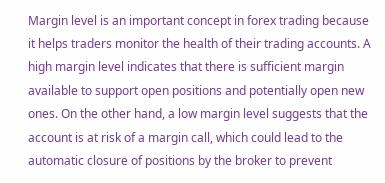Margin level is an important concept in forex trading because it helps traders monitor the health of their trading accounts. A high margin level indicates that there is sufficient margin available to support open positions and potentially open new ones. On the other hand, a low margin level suggests that the account is at risk of a margin call, which could lead to the automatic closure of positions by the broker to prevent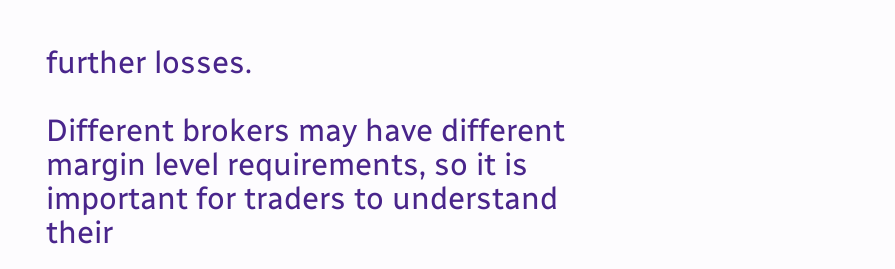further losses.

Different brokers may have different margin level requirements, so it is important for traders to understand their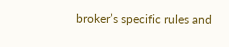broker’s specific rules and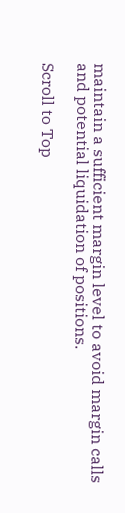maintain a sufficient margin level to avoid margin calls and potential liquidation of positions.

Scroll to Top